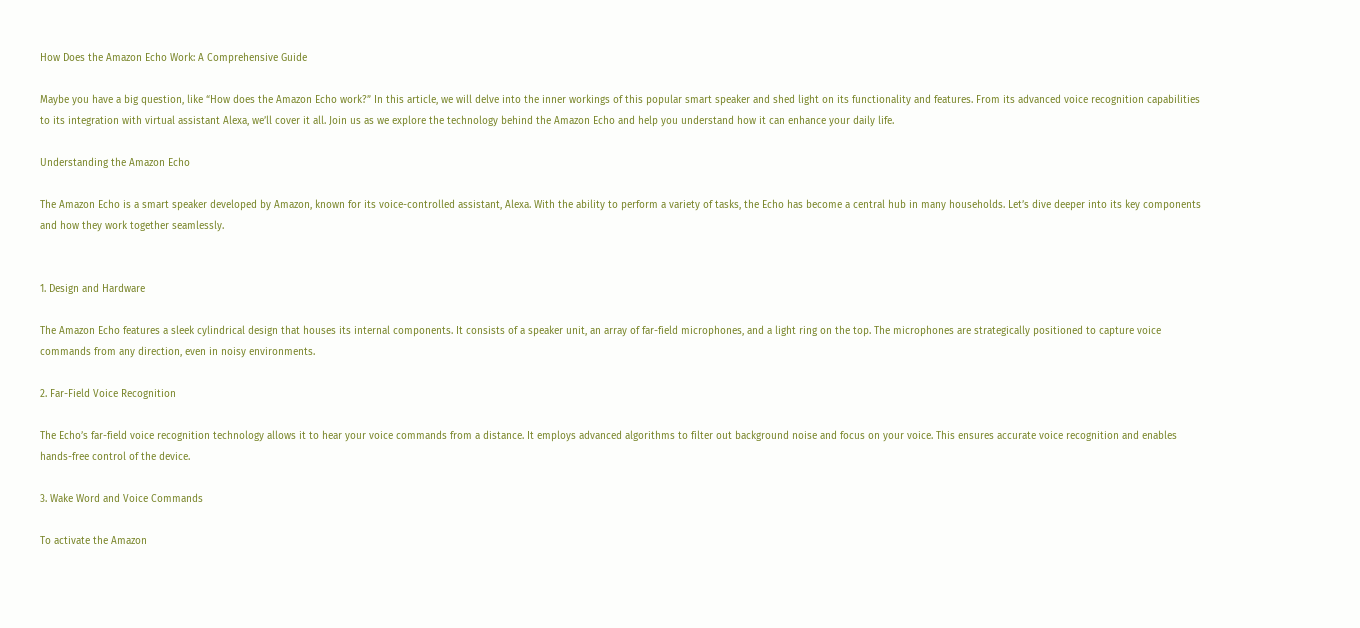How Does the Amazon Echo Work: A Comprehensive Guide

Maybe you have a big question, like “How does the Amazon Echo work?” In this article, we will delve into the inner workings of this popular smart speaker and shed light on its functionality and features. From its advanced voice recognition capabilities to its integration with virtual assistant Alexa, we’ll cover it all. Join us as we explore the technology behind the Amazon Echo and help you understand how it can enhance your daily life.

Understanding the Amazon Echo

The Amazon Echo is a smart speaker developed by Amazon, known for its voice-controlled assistant, Alexa. With the ability to perform a variety of tasks, the Echo has become a central hub in many households. Let’s dive deeper into its key components and how they work together seamlessly.


1. Design and Hardware

The Amazon Echo features a sleek cylindrical design that houses its internal components. It consists of a speaker unit, an array of far-field microphones, and a light ring on the top. The microphones are strategically positioned to capture voice commands from any direction, even in noisy environments.

2. Far-Field Voice Recognition

The Echo’s far-field voice recognition technology allows it to hear your voice commands from a distance. It employs advanced algorithms to filter out background noise and focus on your voice. This ensures accurate voice recognition and enables hands-free control of the device.

3. Wake Word and Voice Commands

To activate the Amazon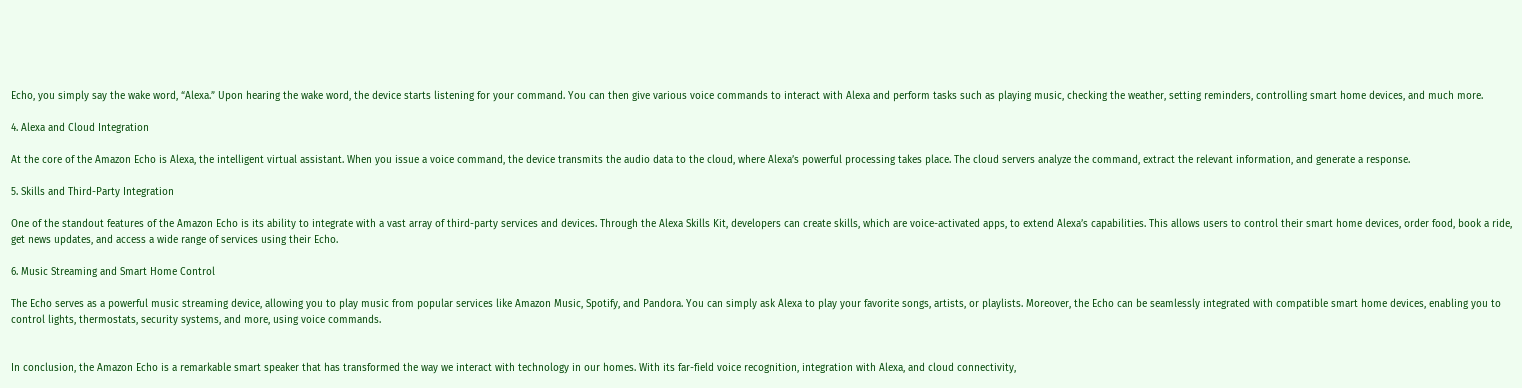Echo, you simply say the wake word, “Alexa.” Upon hearing the wake word, the device starts listening for your command. You can then give various voice commands to interact with Alexa and perform tasks such as playing music, checking the weather, setting reminders, controlling smart home devices, and much more.

4. Alexa and Cloud Integration

At the core of the Amazon Echo is Alexa, the intelligent virtual assistant. When you issue a voice command, the device transmits the audio data to the cloud, where Alexa’s powerful processing takes place. The cloud servers analyze the command, extract the relevant information, and generate a response.

5. Skills and Third-Party Integration

One of the standout features of the Amazon Echo is its ability to integrate with a vast array of third-party services and devices. Through the Alexa Skills Kit, developers can create skills, which are voice-activated apps, to extend Alexa’s capabilities. This allows users to control their smart home devices, order food, book a ride, get news updates, and access a wide range of services using their Echo.

6. Music Streaming and Smart Home Control

The Echo serves as a powerful music streaming device, allowing you to play music from popular services like Amazon Music, Spotify, and Pandora. You can simply ask Alexa to play your favorite songs, artists, or playlists. Moreover, the Echo can be seamlessly integrated with compatible smart home devices, enabling you to control lights, thermostats, security systems, and more, using voice commands.


In conclusion, the Amazon Echo is a remarkable smart speaker that has transformed the way we interact with technology in our homes. With its far-field voice recognition, integration with Alexa, and cloud connectivity,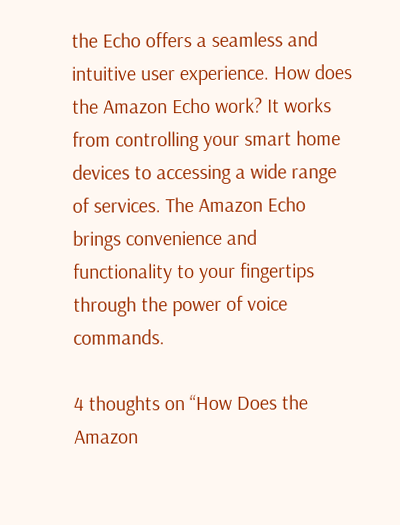the Echo offers a seamless and intuitive user experience. How does the Amazon Echo work? It works from controlling your smart home devices to accessing a wide range of services. The Amazon Echo brings convenience and functionality to your fingertips through the power of voice commands.

4 thoughts on “How Does the Amazon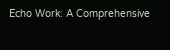Echo Work: A Comprehensive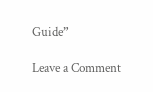Guide”

Leave a Comment